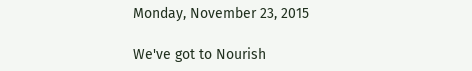Monday, November 23, 2015

We've got to Nourish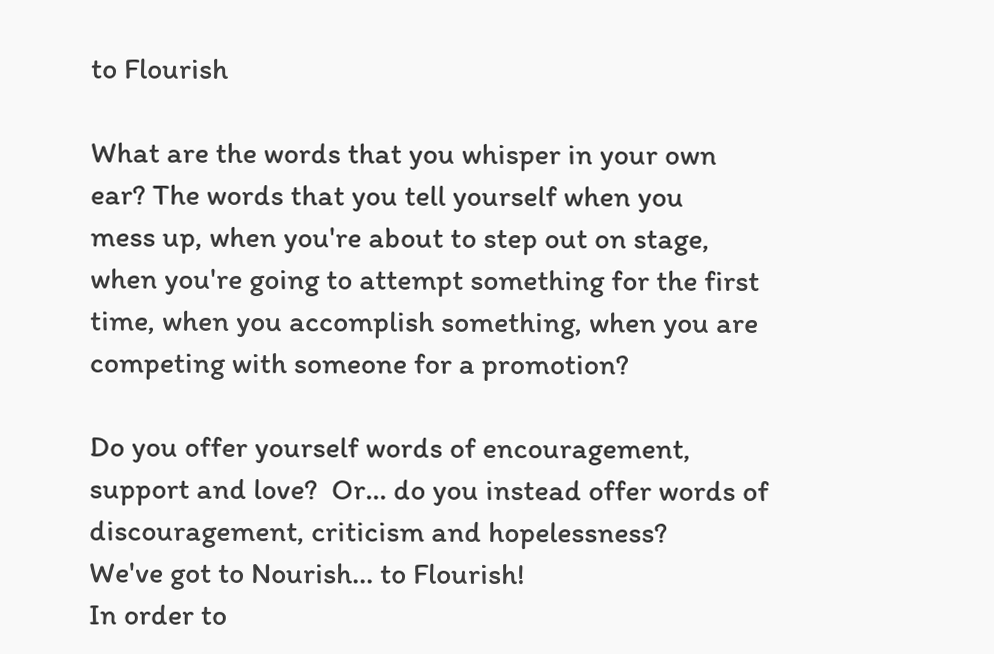to Flourish

What are the words that you whisper in your own ear? The words that you tell yourself when you
mess up, when you're about to step out on stage, when you're going to attempt something for the first time, when you accomplish something, when you are competing with someone for a promotion?

Do you offer yourself words of encouragement, support and love?  Or... do you instead offer words of discouragement, criticism and hopelessness?
We've got to Nourish... to Flourish!
In order to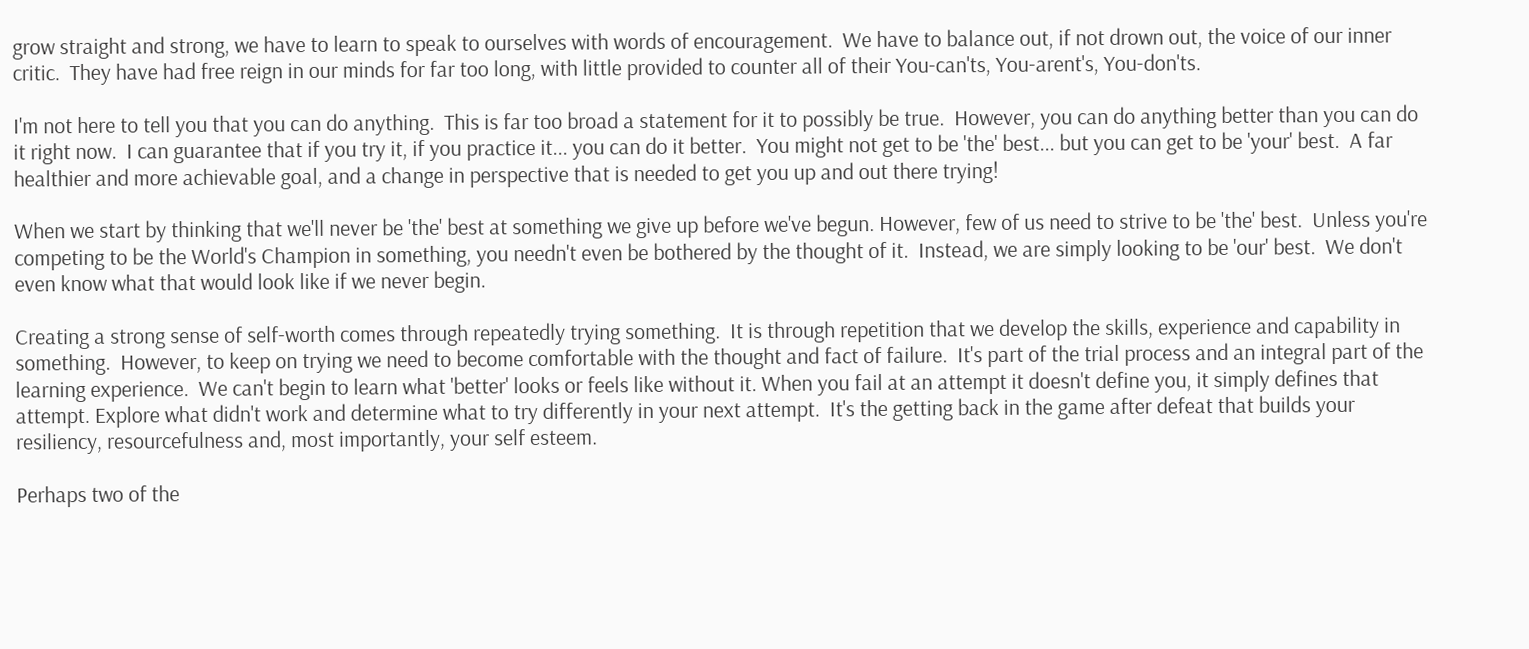grow straight and strong, we have to learn to speak to ourselves with words of encouragement.  We have to balance out, if not drown out, the voice of our inner critic.  They have had free reign in our minds for far too long, with little provided to counter all of their You-can'ts, You-arent's, You-don'ts.

I'm not here to tell you that you can do anything.  This is far too broad a statement for it to possibly be true.  However, you can do anything better than you can do it right now.  I can guarantee that if you try it, if you practice it... you can do it better.  You might not get to be 'the' best... but you can get to be 'your' best.  A far healthier and more achievable goal, and a change in perspective that is needed to get you up and out there trying!

When we start by thinking that we'll never be 'the' best at something we give up before we've begun. However, few of us need to strive to be 'the' best.  Unless you're competing to be the World's Champion in something, you needn't even be bothered by the thought of it.  Instead, we are simply looking to be 'our' best.  We don't even know what that would look like if we never begin.

Creating a strong sense of self-worth comes through repeatedly trying something.  It is through repetition that we develop the skills, experience and capability in something.  However, to keep on trying we need to become comfortable with the thought and fact of failure.  It's part of the trial process and an integral part of the learning experience.  We can't begin to learn what 'better' looks or feels like without it. When you fail at an attempt it doesn't define you, it simply defines that attempt. Explore what didn't work and determine what to try differently in your next attempt.  It's the getting back in the game after defeat that builds your resiliency, resourcefulness and, most importantly, your self esteem.

Perhaps two of the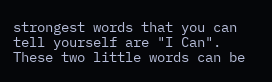strongest words that you can tell yourself are "I Can".  These two little words can be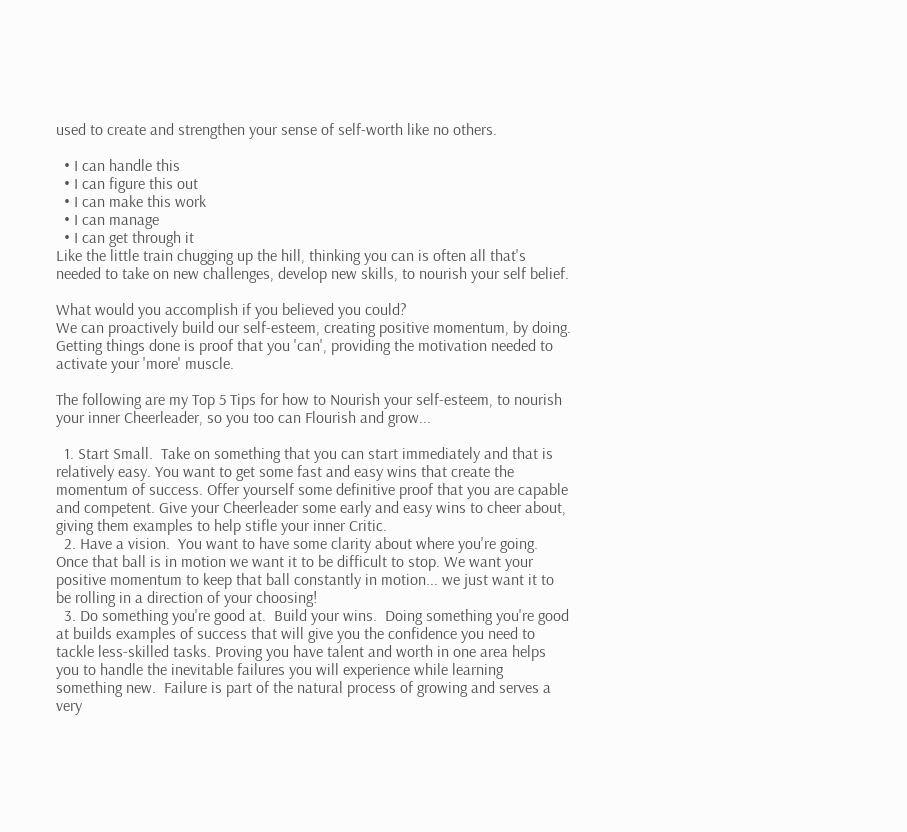used to create and strengthen your sense of self-worth like no others.

  • I can handle this
  • I can figure this out
  • I can make this work
  • I can manage
  • I can get through it
Like the little train chugging up the hill, thinking you can is often all that's needed to take on new challenges, develop new skills, to nourish your self belief.

What would you accomplish if you believed you could?
We can proactively build our self-esteem, creating positive momentum, by doing.  Getting things done is proof that you 'can', providing the motivation needed to activate your 'more' muscle.

The following are my Top 5 Tips for how to Nourish your self-esteem, to nourish your inner Cheerleader, so you too can Flourish and grow...

  1. Start Small.  Take on something that you can start immediately and that is relatively easy. You want to get some fast and easy wins that create the momentum of success. Offer yourself some definitive proof that you are capable and competent. Give your Cheerleader some early and easy wins to cheer about, giving them examples to help stifle your inner Critic.
  2. Have a vision.  You want to have some clarity about where you're going.  Once that ball is in motion we want it to be difficult to stop. We want your positive momentum to keep that ball constantly in motion... we just want it to be rolling in a direction of your choosing!
  3. Do something you're good at.  Build your wins.  Doing something you're good at builds examples of success that will give you the confidence you need to tackle less-skilled tasks. Proving you have talent and worth in one area helps you to handle the inevitable failures you will experience while learning something new.  Failure is part of the natural process of growing and serves a very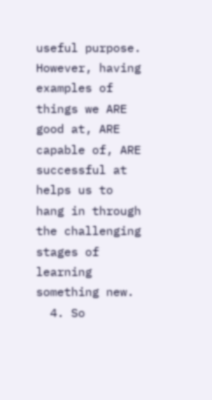useful purpose.  However, having examples of things we ARE good at, ARE capable of, ARE successful at helps us to hang in through the challenging stages of learning something new.
  4. So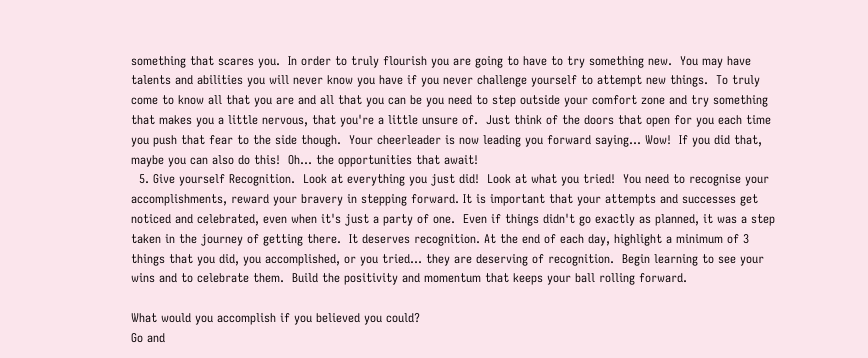something that scares you.  In order to truly flourish you are going to have to try something new.  You may have talents and abilities you will never know you have if you never challenge yourself to attempt new things.  To truly come to know all that you are and all that you can be you need to step outside your comfort zone and try something that makes you a little nervous, that you're a little unsure of.  Just think of the doors that open for you each time you push that fear to the side though.  Your cheerleader is now leading you forward saying... Wow!  If you did that, maybe you can also do this!  Oh... the opportunities that await!
  5. Give yourself Recognition.  Look at everything you just did!  Look at what you tried!  You need to recognise your accomplishments, reward your bravery in stepping forward. It is important that your attempts and successes get noticed and celebrated, even when it's just a party of one.  Even if things didn't go exactly as planned, it was a step taken in the journey of getting there.  It deserves recognition. At the end of each day, highlight a minimum of 3 things that you did, you accomplished, or you tried... they are deserving of recognition.  Begin learning to see your wins and to celebrate them.  Build the positivity and momentum that keeps your ball rolling forward.

What would you accomplish if you believed you could?
Go and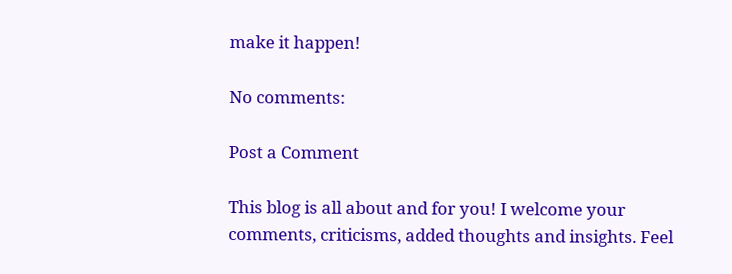make it happen!

No comments:

Post a Comment

This blog is all about and for you! I welcome your comments, criticisms, added thoughts and insights. Feel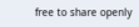free to share openly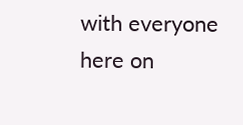with everyone here on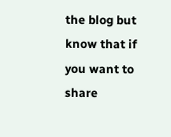the blog but know that if you want to share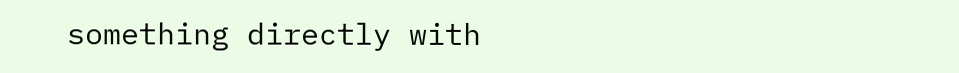something directly with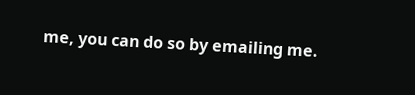me, you can do so by emailing me.